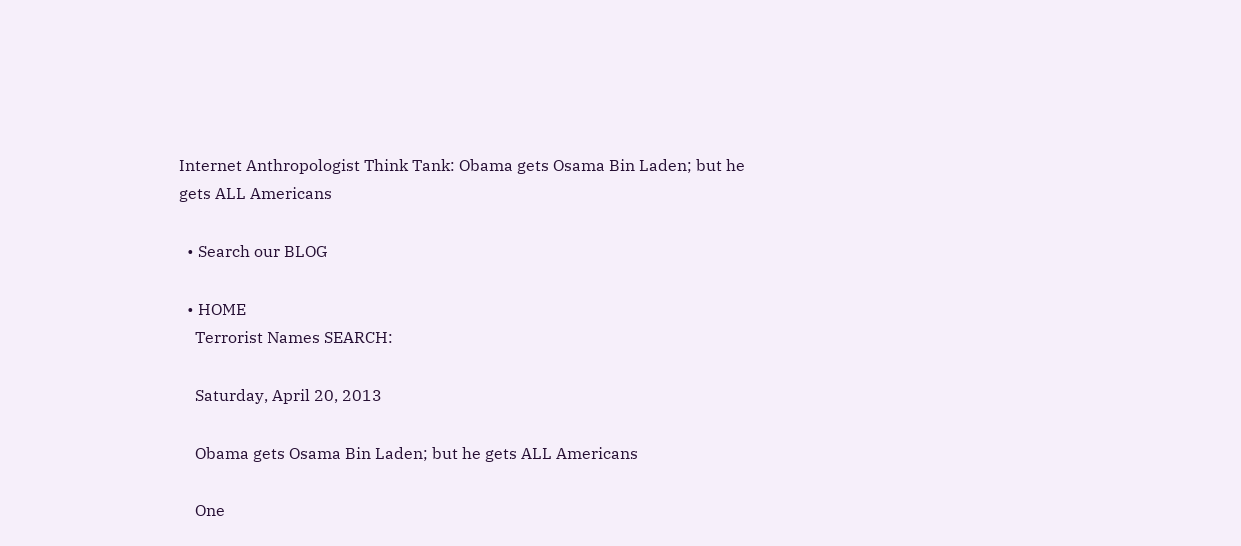Internet Anthropologist Think Tank: Obama gets Osama Bin Laden; but he gets ALL Americans

  • Search our BLOG

  • HOME
    Terrorist Names SEARCH:

    Saturday, April 20, 2013

    Obama gets Osama Bin Laden; but he gets ALL Americans

    One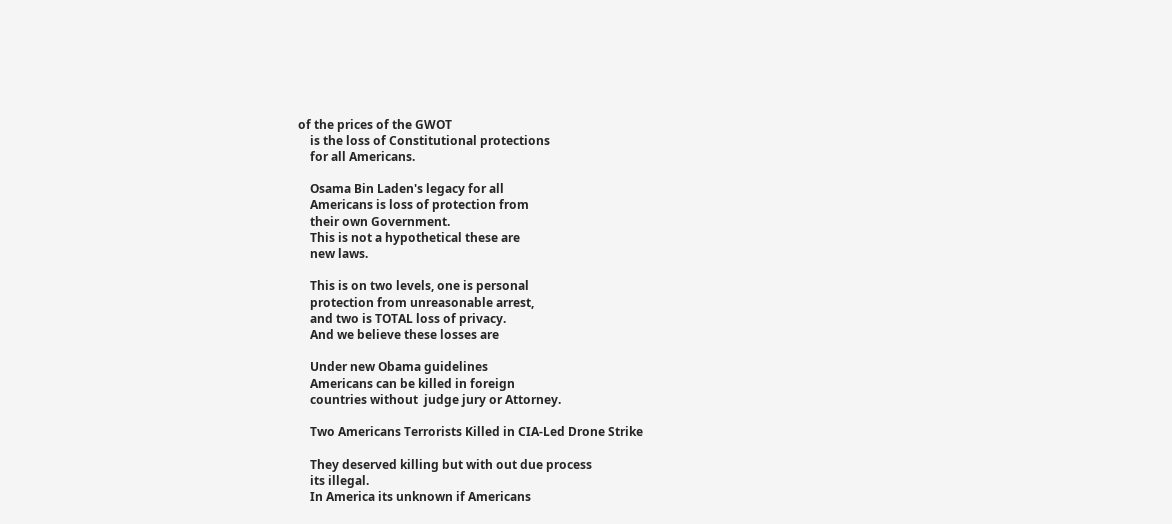of the prices of the GWOT
    is the loss of Constitutional protections
    for all Americans.

    Osama Bin Laden's legacy for all
    Americans is loss of protection from
    their own Government.
    This is not a hypothetical these are
    new laws.

    This is on two levels, one is personal
    protection from unreasonable arrest,
    and two is TOTAL loss of privacy.
    And we believe these losses are

    Under new Obama guidelines
    Americans can be killed in foreign
    countries without  judge jury or Attorney.

    Two Americans Terrorists Killed in CIA-Led Drone Strike

    They deserved killing but with out due process
    its illegal.
    In America its unknown if Americans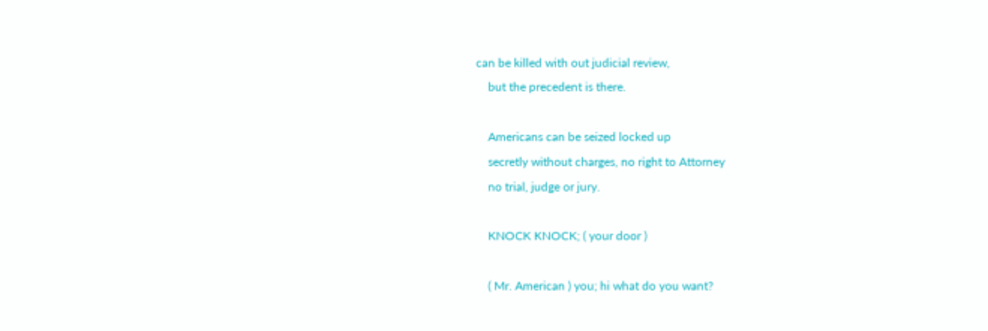can be killed with out judicial review,
    but the precedent is there.

    Americans can be seized locked up
    secretly without charges, no right to Attorney
    no trial, judge or jury.

    KNOCK KNOCK; ( your door )

    ( Mr. American ) you; hi what do you want?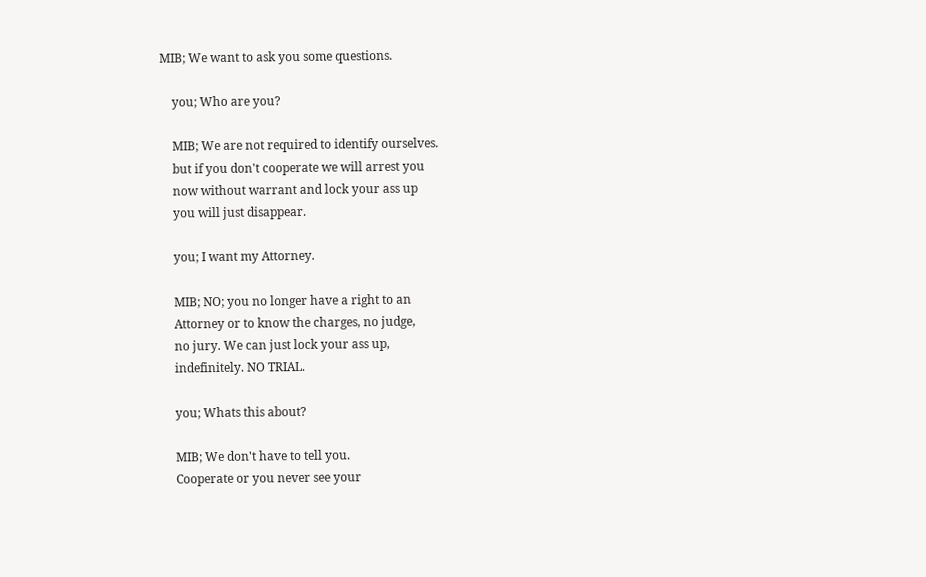MIB; We want to ask you some questions.

    you; Who are you?

    MIB; We are not required to identify ourselves.
    but if you don't cooperate we will arrest you
    now without warrant and lock your ass up
    you will just disappear.

    you; I want my Attorney.

    MIB; NO; you no longer have a right to an
    Attorney or to know the charges, no judge,
    no jury. We can just lock your ass up,
    indefinitely. NO TRIAL.

    you; Whats this about?

    MIB; We don't have to tell you.
    Cooperate or you never see your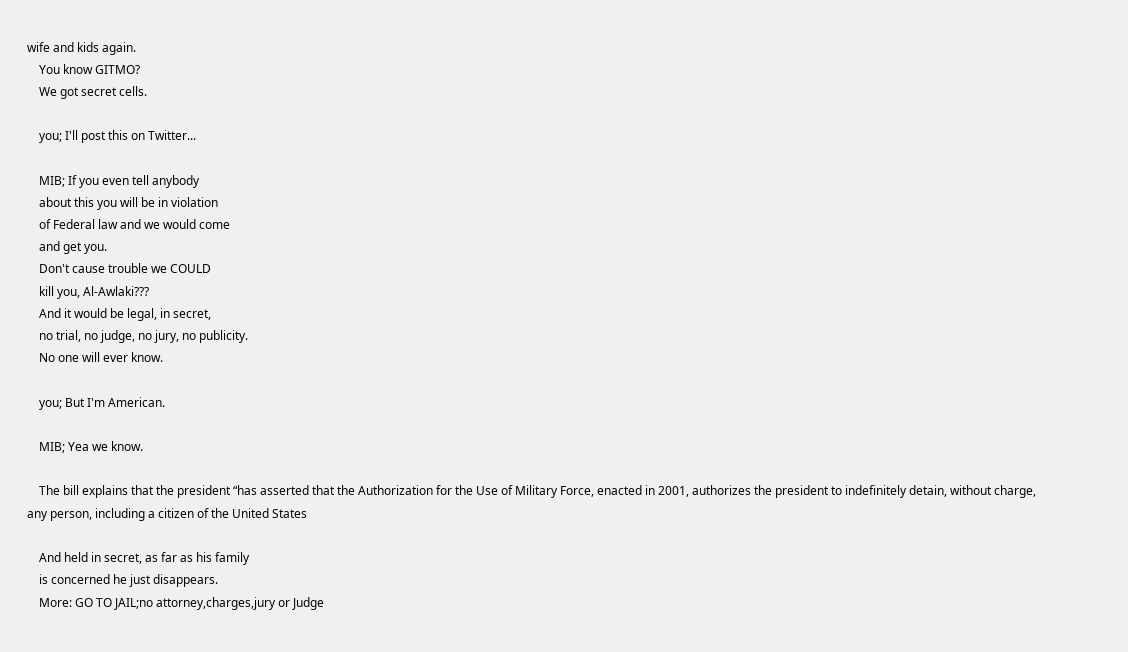wife and kids again.
    You know GITMO?
    We got secret cells.

    you; I'll post this on Twitter...

    MIB; If you even tell anybody
    about this you will be in violation
    of Federal law and we would come
    and get you.
    Don't cause trouble we COULD
    kill you, Al-Awlaki???
    And it would be legal, in secret,
    no trial, no judge, no jury, no publicity.
    No one will ever know.

    you; But I'm American.

    MIB; Yea we know.

    The bill explains that the president “has asserted that the Authorization for the Use of Military Force, enacted in 2001, authorizes the president to indefinitely detain, without charge, any person, including a citizen of the United States

    And held in secret, as far as his family
    is concerned he just disappears.
    More: GO TO JAIL;no attorney,charges,jury or Judge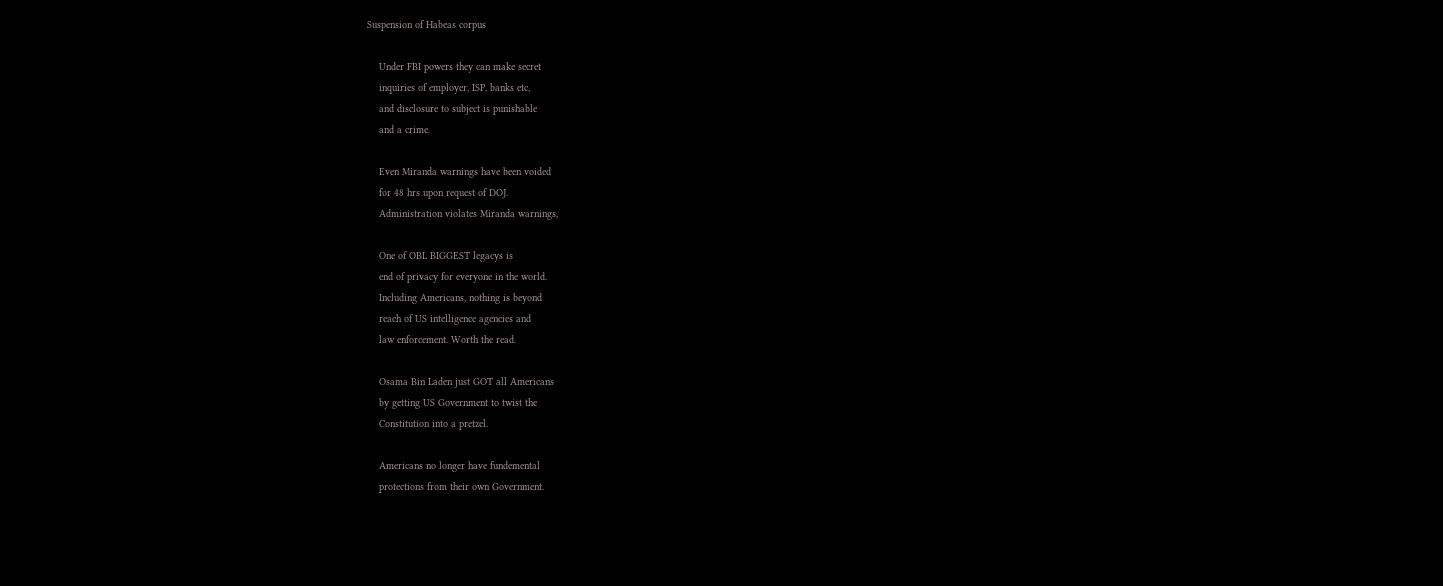Suspension of Habeas corpus

    Under FBI powers they can make secret
    inquiries of employer, ISP, banks etc,
    and disclosure to subject is punishable
    and a crime.

    Even Miranda warnings have been voided
    for 48 hrs upon request of DOJ.
    Administration violates Miranda warnings,

    One of OBL BIGGEST legacys is
    end of privacy for everyone in the world.
    Including Americans, nothing is beyond
    reach of US intelligence agencies and
    law enforcement. Worth the read.

    Osama Bin Laden just GOT all Americans
    by getting US Government to twist the
    Constitution into a pretzel.

    Americans no longer have fundemental
    protections from their own Government.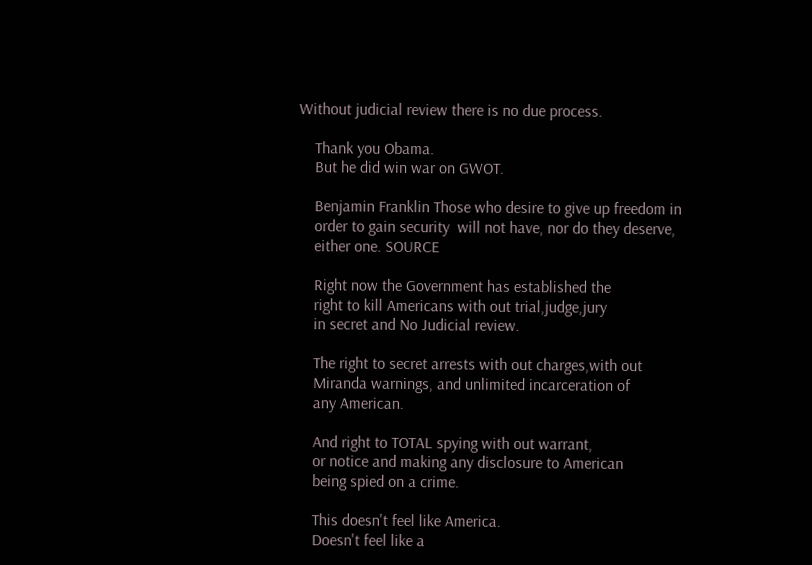Without judicial review there is no due process.

    Thank you Obama.
    But he did win war on GWOT.

    Benjamin Franklin Those who desire to give up freedom in
    order to gain security  will not have, nor do they deserve,
    either one. SOURCE

    Right now the Government has established the
    right to kill Americans with out trial,judge,jury
    in secret and No Judicial review.

    The right to secret arrests with out charges,with out
    Miranda warnings, and unlimited incarceration of
    any American.

    And right to TOTAL spying with out warrant,
    or notice and making any disclosure to American
    being spied on a crime.

    This doesn't feel like America.
    Doesn't feel like a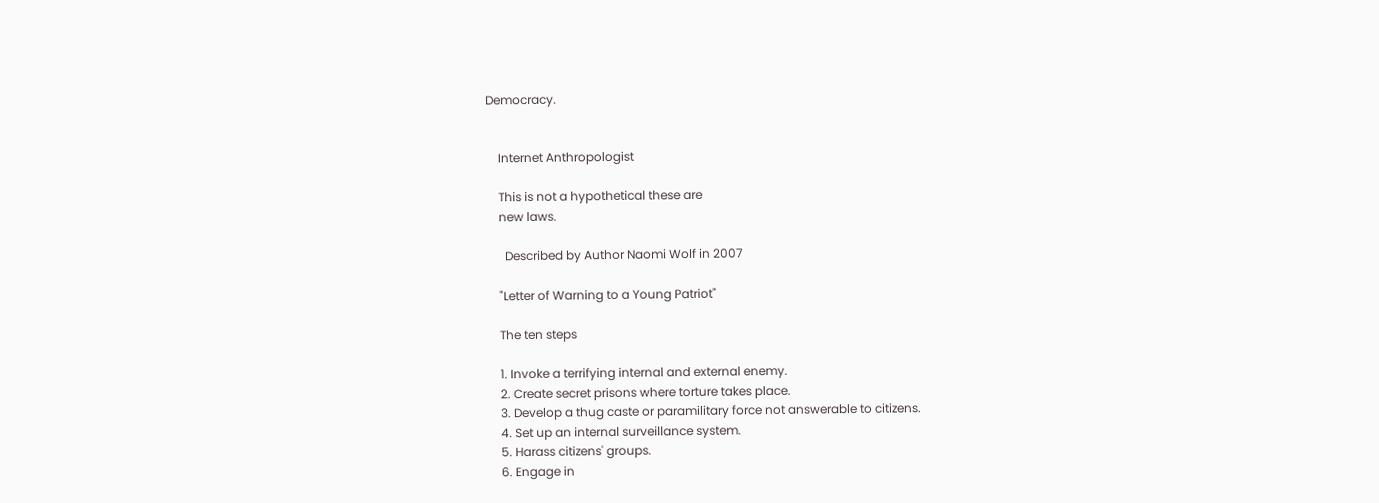Democracy.


    Internet Anthropologist

    This is not a hypothetical these are
    new laws.

      Described by Author Naomi Wolf in 2007

    "Letter of Warning to a Young Patriot"

    The ten steps

    1. Invoke a terrifying internal and external enemy.
    2. Create secret prisons where torture takes place.
    3. Develop a thug caste or paramilitary force not answerable to citizens.
    4. Set up an internal surveillance system.
    5. Harass citizens' groups.
    6. Engage in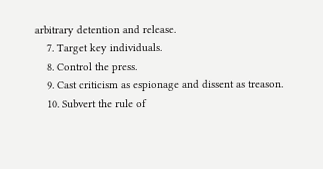arbitrary detention and release.
    7. Target key individuals.
    8. Control the press.
    9. Cast criticism as espionage and dissent as treason.
    10. Subvert the rule of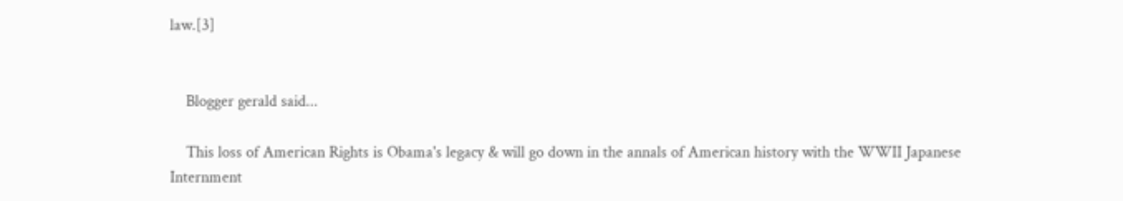law.[3]


    Blogger gerald said...

    This loss of American Rights is Obama's legacy & will go down in the annals of American history with the WWII Japanese Internment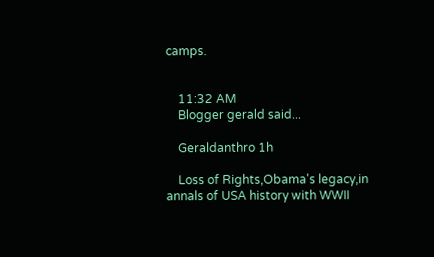camps.


    11:32 AM
    Blogger gerald said...

    Geraldanthro 1h

    Loss of Rights,Obama's legacy,in annals of USA history with WWII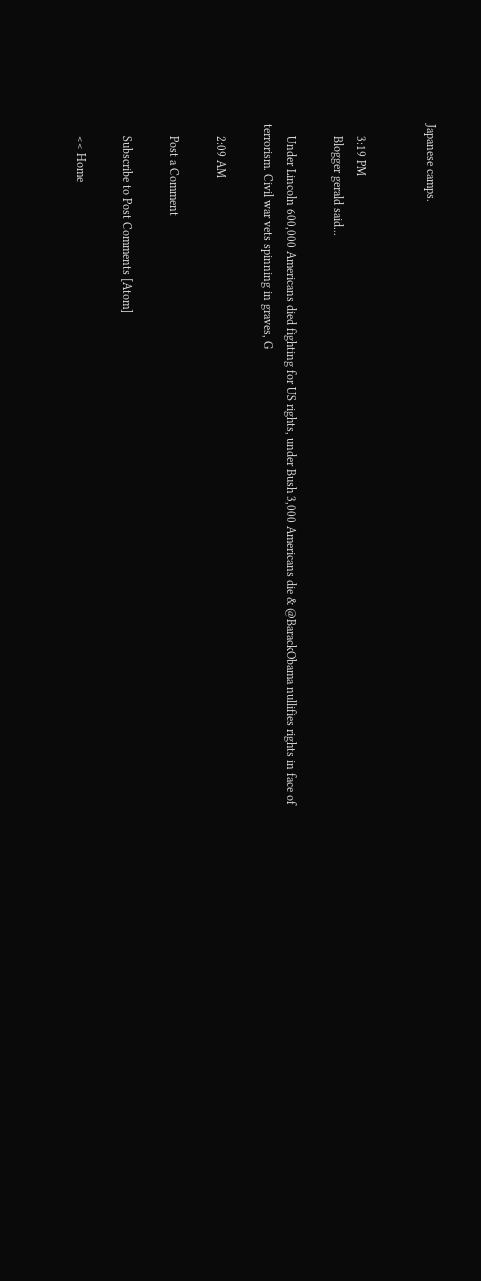Japanese camps.


    3:19 PM
    Blogger gerald said...

    Under Lincoln 600,000 Americans died fighting for US rights, under Bush 3,000 Americans die & @BarackObama nullifies rights in face of terrorism. Civil war vets spinning in graves, G

    2:09 AM

    Post a Comment

    Subscribe to Post Comments [Atom]

    << Home